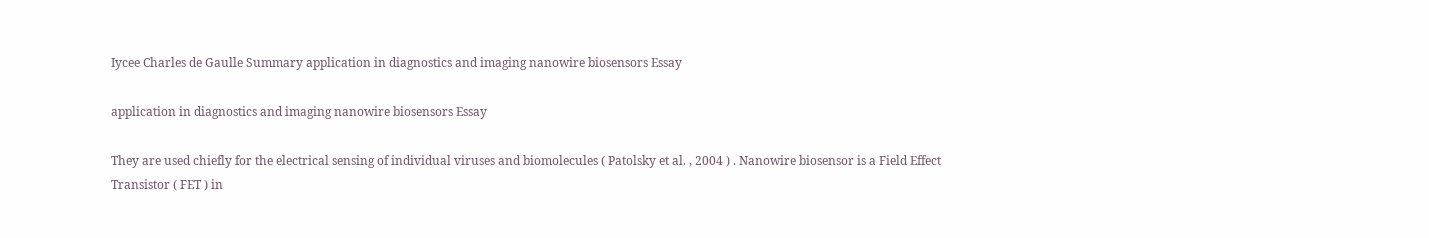Iycee Charles de Gaulle Summary application in diagnostics and imaging nanowire biosensors Essay

application in diagnostics and imaging nanowire biosensors Essay

They are used chiefly for the electrical sensing of individual viruses and biomolecules ( Patolsky et al. , 2004 ) . Nanowire biosensor is a Field Effect Transistor ( FET ) in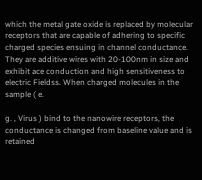which the metal gate oxide is replaced by molecular receptors that are capable of adhering to specific charged species ensuing in channel conductance. They are additive wires with 20-100nm in size and exhibit ace conduction and high sensitiveness to electric Fieldss. When charged molecules in the sample ( e.

g. , Virus ) bind to the nanowire receptors, the conductance is changed from baseline value and is retained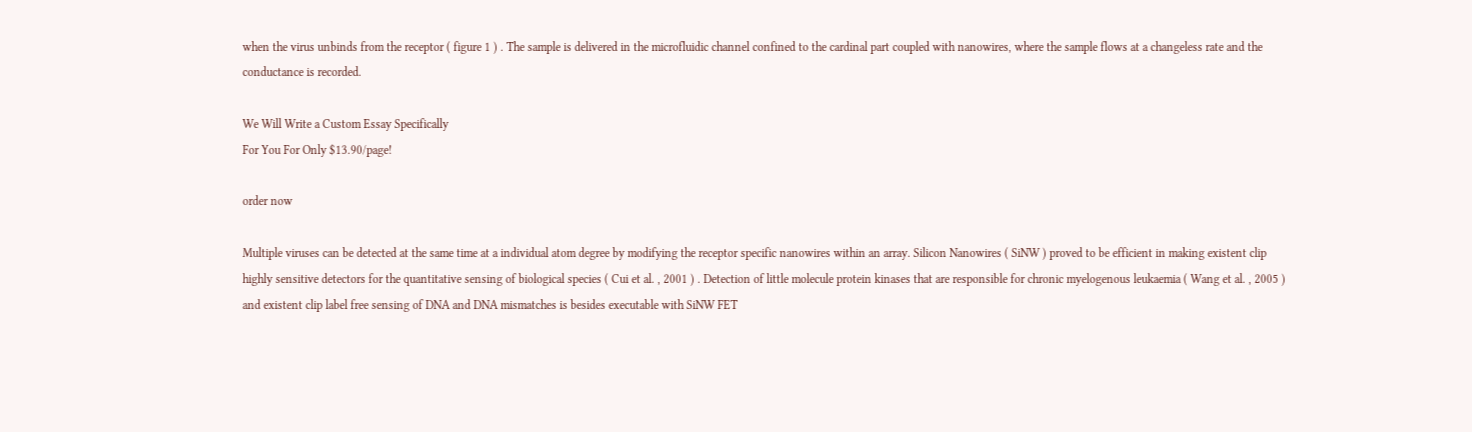when the virus unbinds from the receptor ( figure 1 ) . The sample is delivered in the microfluidic channel confined to the cardinal part coupled with nanowires, where the sample flows at a changeless rate and the conductance is recorded.

We Will Write a Custom Essay Specifically
For You For Only $13.90/page!

order now

Multiple viruses can be detected at the same time at a individual atom degree by modifying the receptor specific nanowires within an array. Silicon Nanowires ( SiNW ) proved to be efficient in making existent clip highly sensitive detectors for the quantitative sensing of biological species ( Cui et al. , 2001 ) . Detection of little molecule protein kinases that are responsible for chronic myelogenous leukaemia ( Wang et al. , 2005 ) and existent clip label free sensing of DNA and DNA mismatches is besides executable with SiNW FET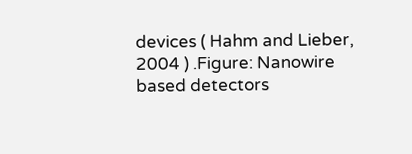devices ( Hahm and Lieber, 2004 ) .Figure: Nanowire based detectors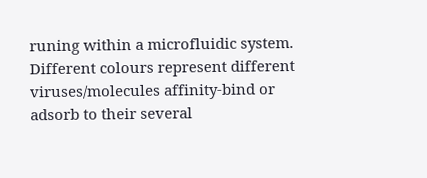runing within a microfluidic system. Different colours represent different viruses/molecules affinity-bind or adsorb to their several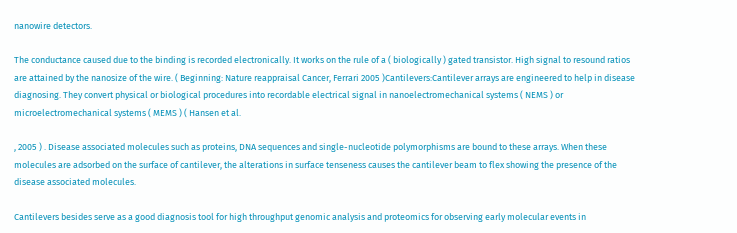nanowire detectors.

The conductance caused due to the binding is recorded electronically. It works on the rule of a ( biologically ) gated transistor. High signal to resound ratios are attained by the nanosize of the wire. ( Beginning: Nature reappraisal Cancer, Ferrari 2005 )Cantilevers:Cantilever arrays are engineered to help in disease diagnosing. They convert physical or biological procedures into recordable electrical signal in nanoelectromechanical systems ( NEMS ) or microelectromechanical systems ( MEMS ) ( Hansen et al.

, 2005 ) . Disease associated molecules such as proteins, DNA sequences and single-nucleotide polymorphisms are bound to these arrays. When these molecules are adsorbed on the surface of cantilever, the alterations in surface tenseness causes the cantilever beam to flex showing the presence of the disease associated molecules.

Cantilevers besides serve as a good diagnosis tool for high throughput genomic analysis and proteomics for observing early molecular events in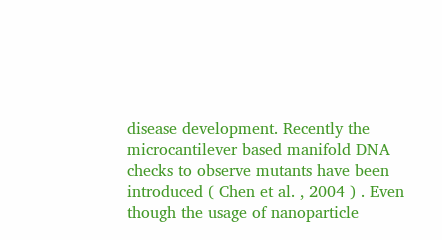disease development. Recently the microcantilever based manifold DNA checks to observe mutants have been introduced ( Chen et al. , 2004 ) . Even though the usage of nanoparticle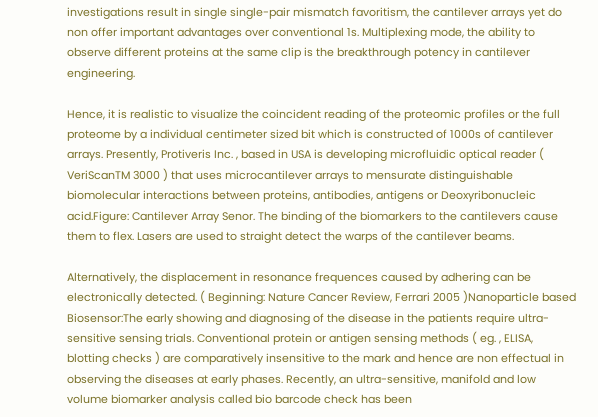investigations result in single single-pair mismatch favoritism, the cantilever arrays yet do non offer important advantages over conventional 1s. Multiplexing mode, the ability to observe different proteins at the same clip is the breakthrough potency in cantilever engineering.

Hence, it is realistic to visualize the coincident reading of the proteomic profiles or the full proteome by a individual centimeter sized bit which is constructed of 1000s of cantilever arrays. Presently, Protiveris Inc. , based in USA is developing microfluidic optical reader ( VeriScanTM 3000 ) that uses microcantilever arrays to mensurate distinguishable biomolecular interactions between proteins, antibodies, antigens or Deoxyribonucleic acid.Figure: Cantilever Array Senor. The binding of the biomarkers to the cantilevers cause them to flex. Lasers are used to straight detect the warps of the cantilever beams.

Alternatively, the displacement in resonance frequences caused by adhering can be electronically detected. ( Beginning: Nature Cancer Review, Ferrari 2005 )Nanoparticle based Biosensor:The early showing and diagnosing of the disease in the patients require ultra-sensitive sensing trials. Conventional protein or antigen sensing methods ( eg. , ELISA, blotting checks ) are comparatively insensitive to the mark and hence are non effectual in observing the diseases at early phases. Recently, an ultra-sensitive, manifold and low volume biomarker analysis called bio barcode check has been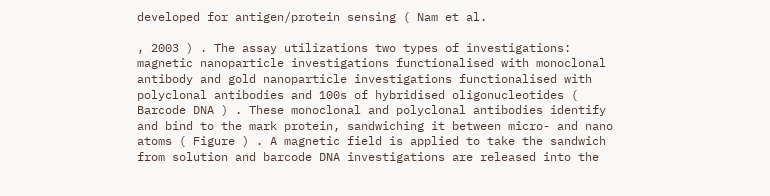developed for antigen/protein sensing ( Nam et al.

, 2003 ) . The assay utilizations two types of investigations: magnetic nanoparticle investigations functionalised with monoclonal antibody and gold nanoparticle investigations functionalised with polyclonal antibodies and 100s of hybridised oligonucleotides ( Barcode DNA ) . These monoclonal and polyclonal antibodies identify and bind to the mark protein, sandwiching it between micro- and nano atoms ( Figure ) . A magnetic field is applied to take the sandwich from solution and barcode DNA investigations are released into the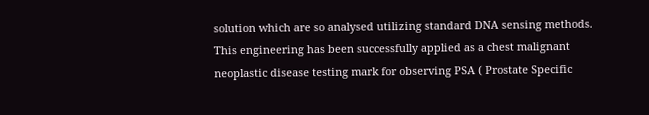solution which are so analysed utilizing standard DNA sensing methods. This engineering has been successfully applied as a chest malignant neoplastic disease testing mark for observing PSA ( Prostate Specific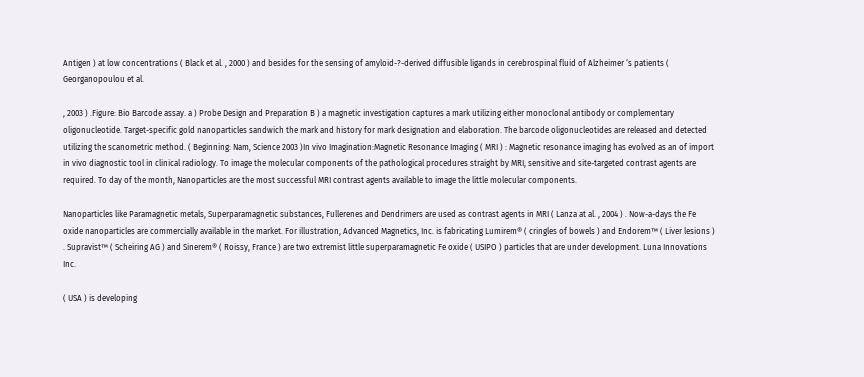Antigen ) at low concentrations ( Black et al. , 2000 ) and besides for the sensing of amyloid-?-derived diffusible ligands in cerebrospinal fluid of Alzheimer ‘s patients ( Georganopoulou et al.

, 2003 ) .Figure: Bio Barcode assay. a ) Probe Design and Preparation B ) a magnetic investigation captures a mark utilizing either monoclonal antibody or complementary oligonucleotide. Target-specific gold nanoparticles sandwich the mark and history for mark designation and elaboration. The barcode oligonucleotides are released and detected utilizing the scanometric method. ( Beginning: Nam, Science 2003 )In vivo Imagination:Magnetic Resonance Imaging ( MRI ) : Magnetic resonance imaging has evolved as an of import in vivo diagnostic tool in clinical radiology. To image the molecular components of the pathological procedures straight by MRI, sensitive and site-targeted contrast agents are required. To day of the month, Nanoparticles are the most successful MRI contrast agents available to image the little molecular components.

Nanoparticles like Paramagnetic metals, Superparamagnetic substances, Fullerenes and Dendrimers are used as contrast agents in MRI ( Lanza at al. , 2004 ) . Now-a-days the Fe oxide nanoparticles are commercially available in the market. For illustration, Advanced Magnetics, Inc. is fabricating Lumirem® ( cringles of bowels ) and Endorem™ ( Liver lesions ) . Supravist™ ( Scheiring AG ) and Sinerem® ( Roissy, France ) are two extremist little superparamagnetic Fe oxide ( USIPO ) particles that are under development. Luna Innovations Inc.

( USA ) is developing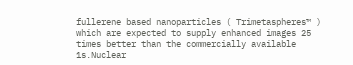fullerene based nanoparticles ( Trimetaspheres™ ) which are expected to supply enhanced images 25 times better than the commercially available 1s.Nuclear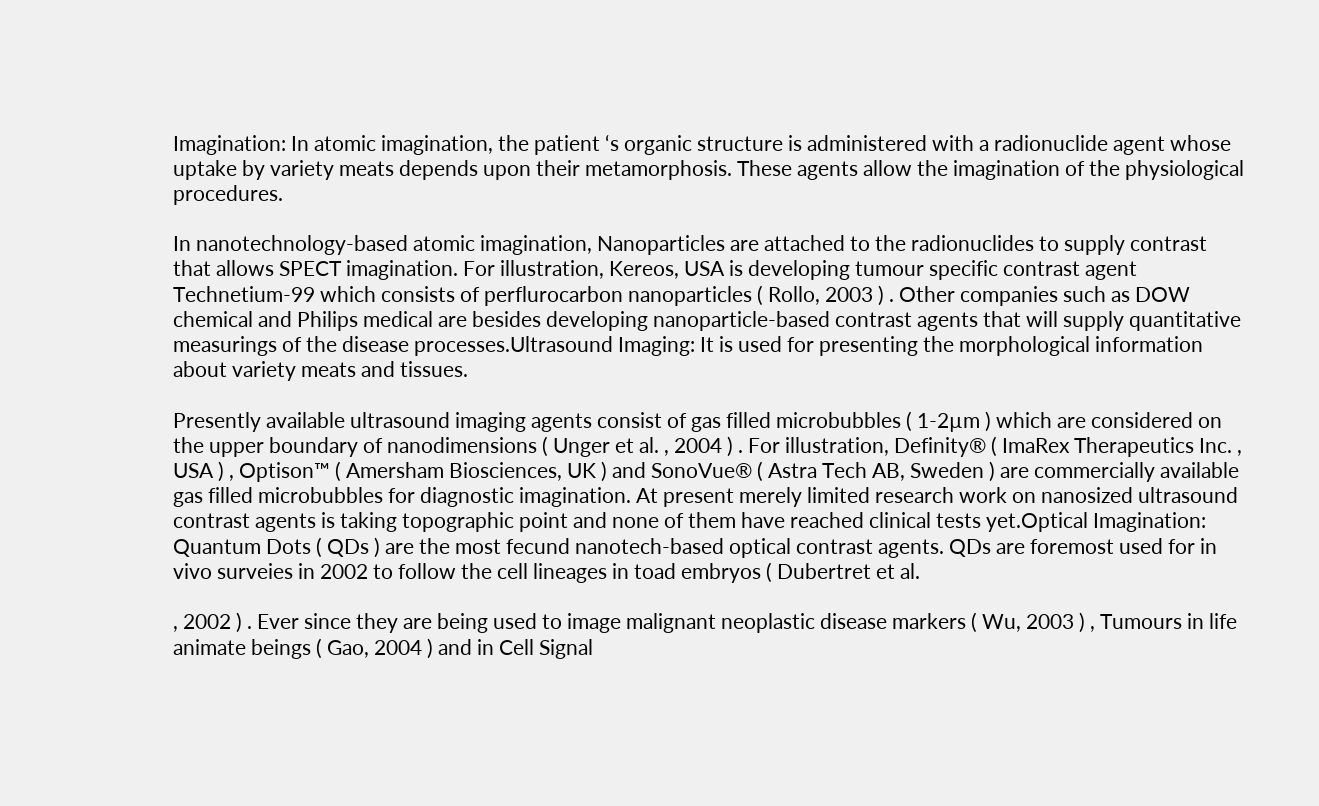Imagination: In atomic imagination, the patient ‘s organic structure is administered with a radionuclide agent whose uptake by variety meats depends upon their metamorphosis. These agents allow the imagination of the physiological procedures.

In nanotechnology-based atomic imagination, Nanoparticles are attached to the radionuclides to supply contrast that allows SPECT imagination. For illustration, Kereos, USA is developing tumour specific contrast agent Technetium-99 which consists of perflurocarbon nanoparticles ( Rollo, 2003 ) . Other companies such as DOW chemical and Philips medical are besides developing nanoparticle-based contrast agents that will supply quantitative measurings of the disease processes.Ultrasound Imaging: It is used for presenting the morphological information about variety meats and tissues.

Presently available ultrasound imaging agents consist of gas filled microbubbles ( 1-2µm ) which are considered on the upper boundary of nanodimensions ( Unger et al. , 2004 ) . For illustration, Definity® ( ImaRex Therapeutics Inc. , USA ) , Optison™ ( Amersham Biosciences, UK ) and SonoVue® ( Astra Tech AB, Sweden ) are commercially available gas filled microbubbles for diagnostic imagination. At present merely limited research work on nanosized ultrasound contrast agents is taking topographic point and none of them have reached clinical tests yet.Optical Imagination: Quantum Dots ( QDs ) are the most fecund nanotech-based optical contrast agents. QDs are foremost used for in vivo surveies in 2002 to follow the cell lineages in toad embryos ( Dubertret et al.

, 2002 ) . Ever since they are being used to image malignant neoplastic disease markers ( Wu, 2003 ) , Tumours in life animate beings ( Gao, 2004 ) and in Cell Signal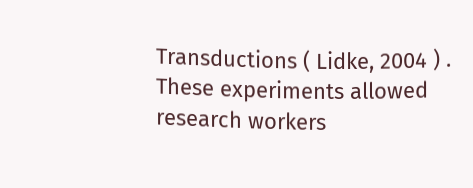Transductions ( Lidke, 2004 ) . These experiments allowed research workers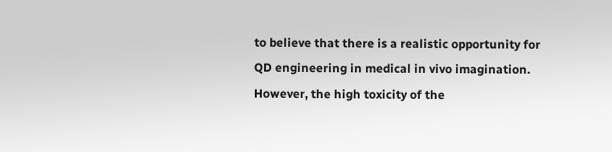to believe that there is a realistic opportunity for QD engineering in medical in vivo imagination. However, the high toxicity of the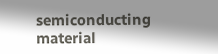semiconducting material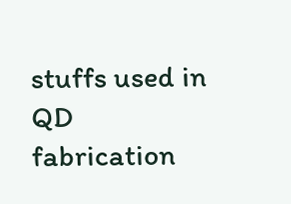stuffs used in QD fabrication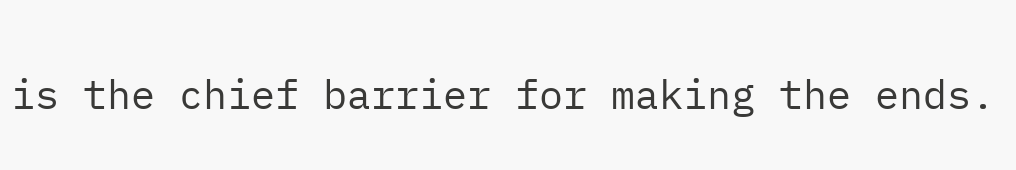is the chief barrier for making the ends.